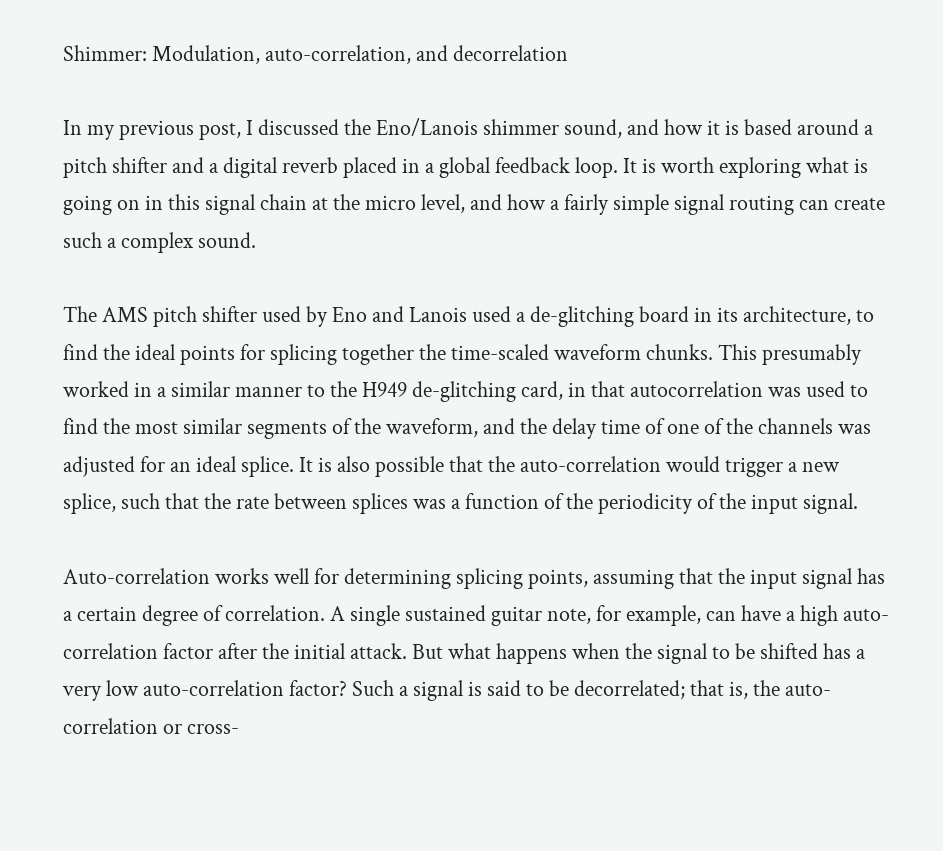Shimmer: Modulation, auto-correlation, and decorrelation

In my previous post, I discussed the Eno/Lanois shimmer sound, and how it is based around a pitch shifter and a digital reverb placed in a global feedback loop. It is worth exploring what is going on in this signal chain at the micro level, and how a fairly simple signal routing can create such a complex sound.

The AMS pitch shifter used by Eno and Lanois used a de-glitching board in its architecture, to find the ideal points for splicing together the time-scaled waveform chunks. This presumably worked in a similar manner to the H949 de-glitching card, in that autocorrelation was used to find the most similar segments of the waveform, and the delay time of one of the channels was adjusted for an ideal splice. It is also possible that the auto-correlation would trigger a new splice, such that the rate between splices was a function of the periodicity of the input signal.

Auto-correlation works well for determining splicing points, assuming that the input signal has a certain degree of correlation. A single sustained guitar note, for example, can have a high auto-correlation factor after the initial attack. But what happens when the signal to be shifted has a very low auto-correlation factor? Such a signal is said to be decorrelated; that is, the auto-correlation or cross-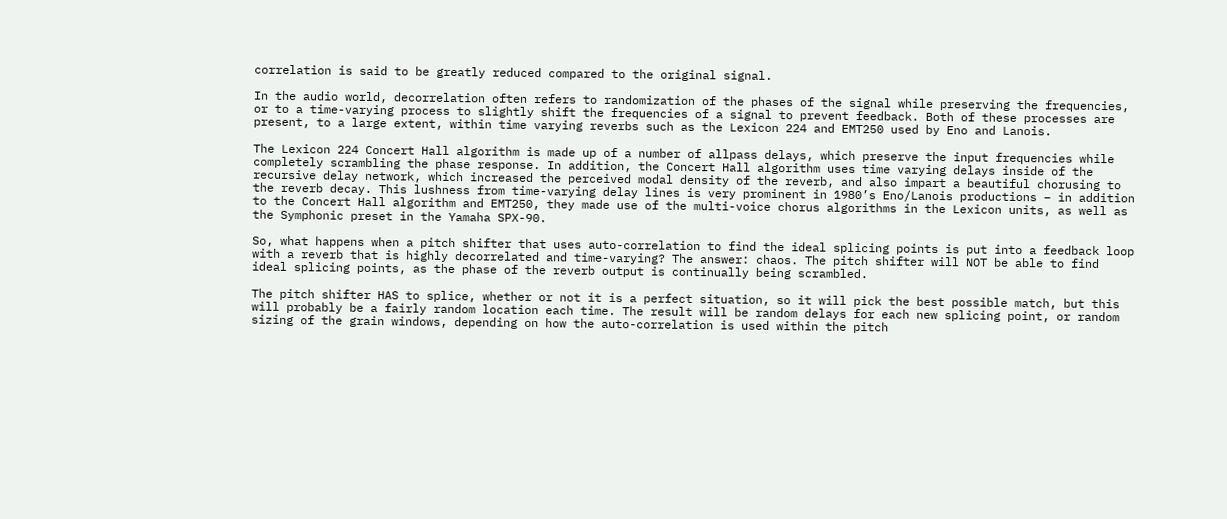correlation is said to be greatly reduced compared to the original signal.

In the audio world, decorrelation often refers to randomization of the phases of the signal while preserving the frequencies, or to a time-varying process to slightly shift the frequencies of a signal to prevent feedback. Both of these processes are present, to a large extent, within time varying reverbs such as the Lexicon 224 and EMT250 used by Eno and Lanois.

The Lexicon 224 Concert Hall algorithm is made up of a number of allpass delays, which preserve the input frequencies while completely scrambling the phase response. In addition, the Concert Hall algorithm uses time varying delays inside of the recursive delay network, which increased the perceived modal density of the reverb, and also impart a beautiful chorusing to the reverb decay. This lushness from time-varying delay lines is very prominent in 1980’s Eno/Lanois productions – in addition to the Concert Hall algorithm and EMT250, they made use of the multi-voice chorus algorithms in the Lexicon units, as well as the Symphonic preset in the Yamaha SPX-90.

So, what happens when a pitch shifter that uses auto-correlation to find the ideal splicing points is put into a feedback loop with a reverb that is highly decorrelated and time-varying? The answer: chaos. The pitch shifter will NOT be able to find ideal splicing points, as the phase of the reverb output is continually being scrambled.

The pitch shifter HAS to splice, whether or not it is a perfect situation, so it will pick the best possible match, but this will probably be a fairly random location each time. The result will be random delays for each new splicing point, or random sizing of the grain windows, depending on how the auto-correlation is used within the pitch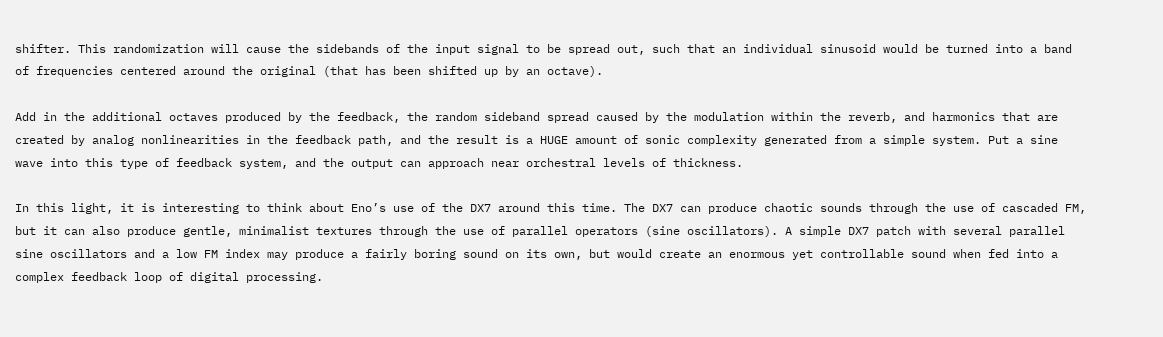shifter. This randomization will cause the sidebands of the input signal to be spread out, such that an individual sinusoid would be turned into a band of frequencies centered around the original (that has been shifted up by an octave).

Add in the additional octaves produced by the feedback, the random sideband spread caused by the modulation within the reverb, and harmonics that are created by analog nonlinearities in the feedback path, and the result is a HUGE amount of sonic complexity generated from a simple system. Put a sine wave into this type of feedback system, and the output can approach near orchestral levels of thickness.

In this light, it is interesting to think about Eno’s use of the DX7 around this time. The DX7 can produce chaotic sounds through the use of cascaded FM, but it can also produce gentle, minimalist textures through the use of parallel operators (sine oscillators). A simple DX7 patch with several parallel sine oscillators and a low FM index may produce a fairly boring sound on its own, but would create an enormous yet controllable sound when fed into a complex feedback loop of digital processing.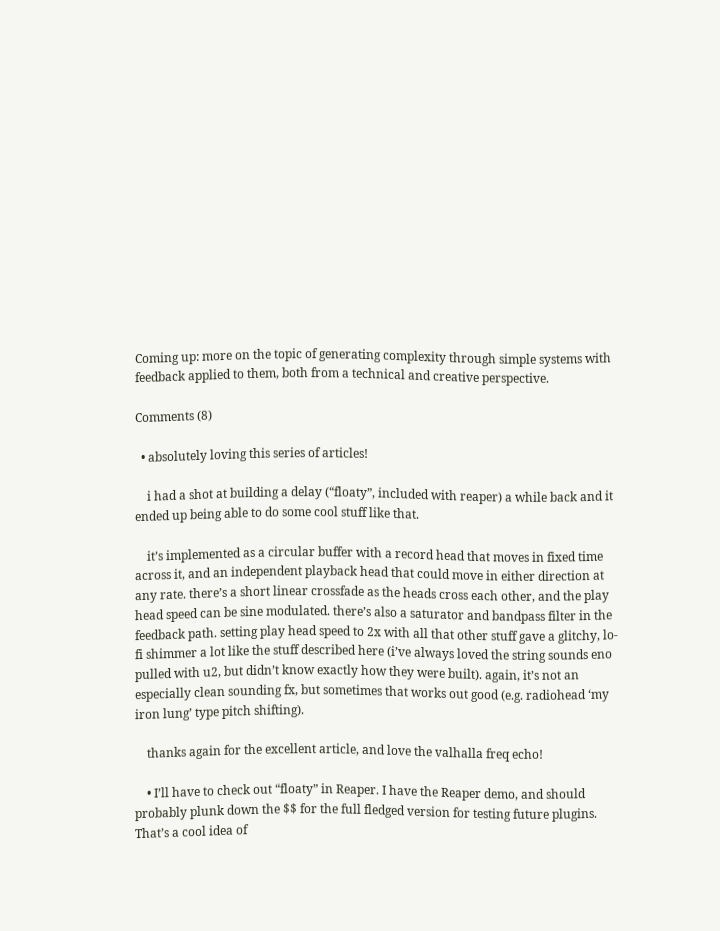Coming up: more on the topic of generating complexity through simple systems with feedback applied to them, both from a technical and creative perspective.

Comments (8)

  • absolutely loving this series of articles!

    i had a shot at building a delay (“floaty”, included with reaper) a while back and it ended up being able to do some cool stuff like that.

    it’s implemented as a circular buffer with a record head that moves in fixed time across it, and an independent playback head that could move in either direction at any rate. there’s a short linear crossfade as the heads cross each other, and the play head speed can be sine modulated. there’s also a saturator and bandpass filter in the feedback path. setting play head speed to 2x with all that other stuff gave a glitchy, lo-fi shimmer a lot like the stuff described here (i’ve always loved the string sounds eno pulled with u2, but didn’t know exactly how they were built). again, it’s not an especially clean sounding fx, but sometimes that works out good (e.g. radiohead ‘my iron lung’ type pitch shifting).

    thanks again for the excellent article, and love the valhalla freq echo!

    • I’ll have to check out “floaty” in Reaper. I have the Reaper demo, and should probably plunk down the $$ for the full fledged version for testing future plugins. That’s a cool idea of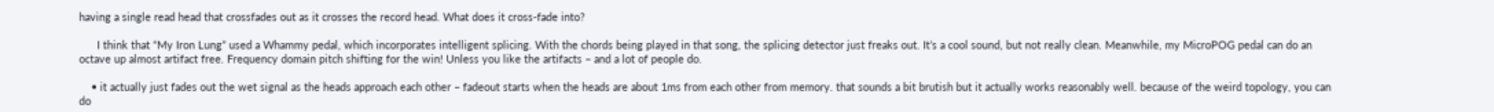having a single read head that crossfades out as it crosses the record head. What does it cross-fade into?

      I think that “My Iron Lung” used a Whammy pedal, which incorporates intelligent splicing. With the chords being played in that song, the splicing detector just freaks out. It’s a cool sound, but not really clean. Meanwhile, my MicroPOG pedal can do an octave up almost artifact free. Frequency domain pitch shifting for the win! Unless you like the artifacts – and a lot of people do.

    • it actually just fades out the wet signal as the heads approach each other – fadeout starts when the heads are about 1ms from each other from memory. that sounds a bit brutish but it actually works reasonably well. because of the weird topology, you can do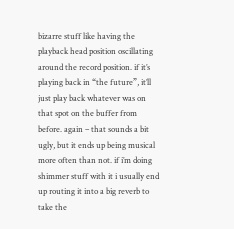bizarre stuff like having the playback head position oscillating around the record position. if it’s playing back in “the future”, it’ll just play back whatever was on that spot on the buffer from before. again – that sounds a bit ugly, but it ends up being musical more often than not. if i’m doing shimmer stuff with it i usually end up routing it into a big reverb to take the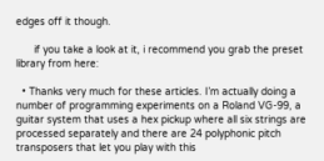edges off it though.

      if you take a look at it, i recommend you grab the preset library from here:

  • Thanks very much for these articles. I’m actually doing a number of programming experiments on a Roland VG-99, a guitar system that uses a hex pickup where all six strings are processed separately and there are 24 polyphonic pitch transposers that let you play with this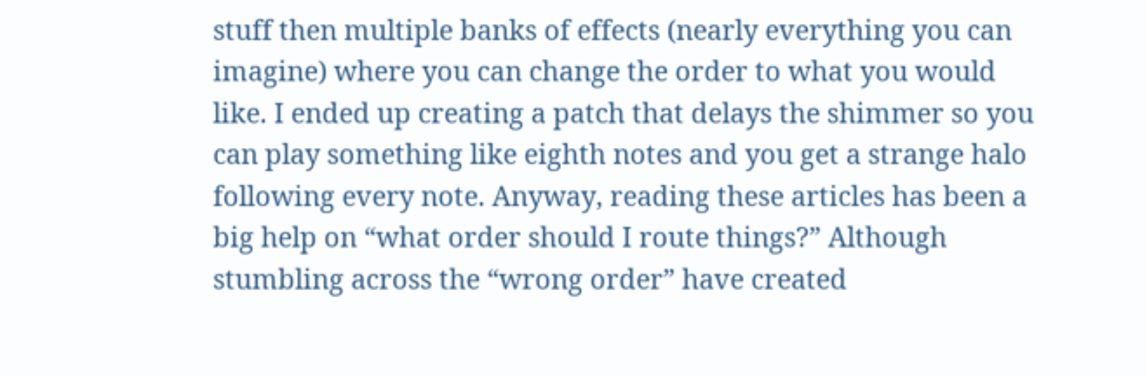stuff then multiple banks of effects (nearly everything you can imagine) where you can change the order to what you would like. I ended up creating a patch that delays the shimmer so you can play something like eighth notes and you get a strange halo following every note. Anyway, reading these articles has been a big help on “what order should I route things?” Although stumbling across the “wrong order” have created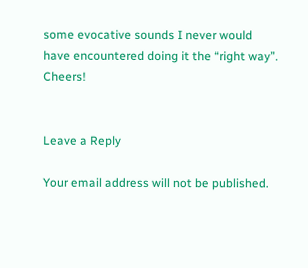some evocative sounds I never would have encountered doing it the “right way”. Cheers!


Leave a Reply

Your email address will not be published.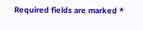Required fields are marked *